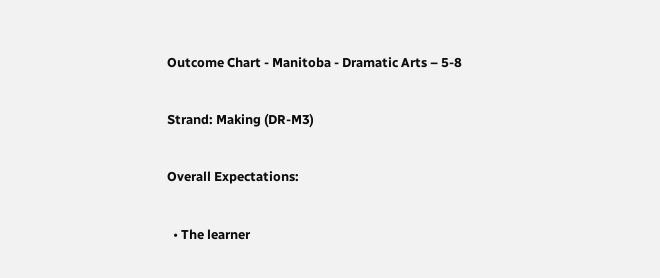Outcome Chart - Manitoba - Dramatic Arts – 5-8

Strand: Making (DR-M3)

Overall Expectations:

  • The learner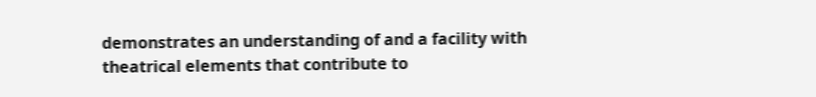demonstrates an understanding of and a facility with theatrical elements that contribute to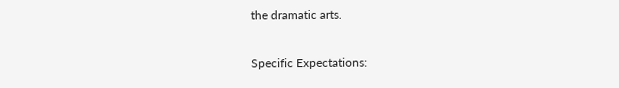the dramatic arts.

Specific Expectations: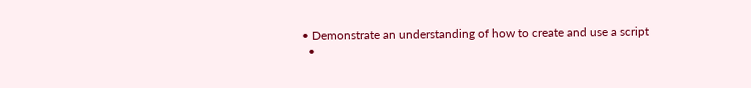• Demonstrate an understanding of how to create and use a script
  •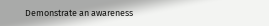Demonstrate an awareness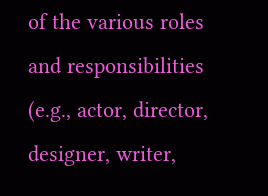of the various roles and responsibilities (e.g., actor, director, designer, writer,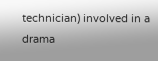technician) involved in a drama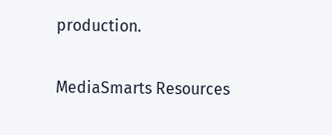production.

MediaSmarts Resources